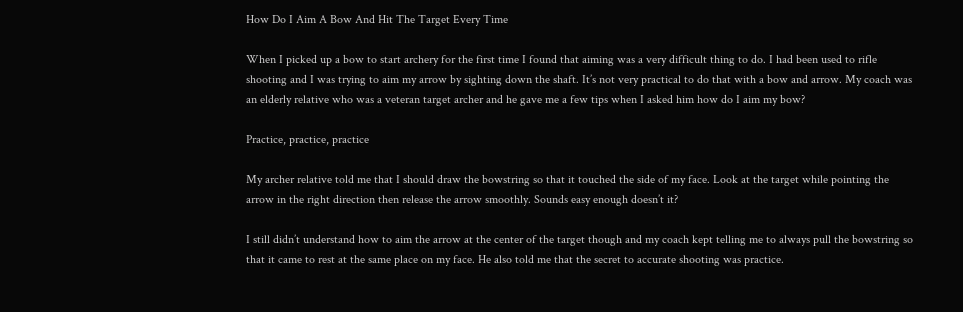How Do I Aim A Bow And Hit The Target Every Time

When I picked up a bow to start archery for the first time I found that aiming was a very difficult thing to do. I had been used to rifle shooting and I was trying to aim my arrow by sighting down the shaft. It’s not very practical to do that with a bow and arrow. My coach was an elderly relative who was a veteran target archer and he gave me a few tips when I asked him how do I aim my bow?

Practice, practice, practice

My archer relative told me that I should draw the bowstring so that it touched the side of my face. Look at the target while pointing the arrow in the right direction then release the arrow smoothly. Sounds easy enough doesn’t it?

I still didn’t understand how to aim the arrow at the center of the target though and my coach kept telling me to always pull the bowstring so that it came to rest at the same place on my face. He also told me that the secret to accurate shooting was practice.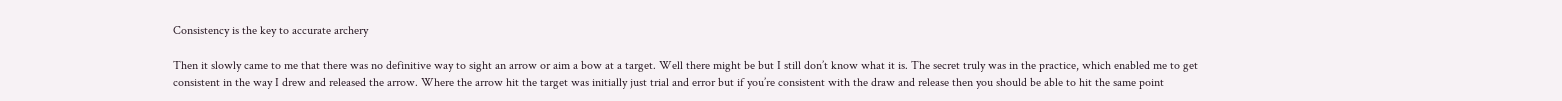Consistency is the key to accurate archery

Then it slowly came to me that there was no definitive way to sight an arrow or aim a bow at a target. Well there might be but I still don’t know what it is. The secret truly was in the practice, which enabled me to get consistent in the way I drew and released the arrow. Where the arrow hit the target was initially just trial and error but if you’re consistent with the draw and release then you should be able to hit the same point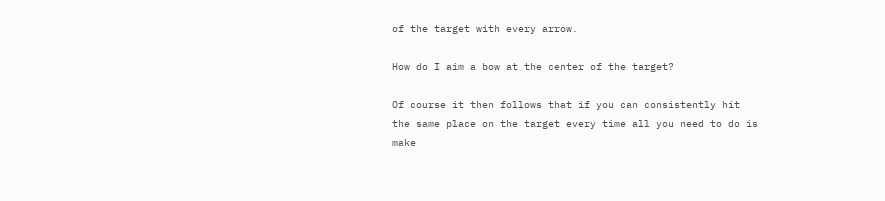of the target with every arrow.

How do I aim a bow at the center of the target?

Of course it then follows that if you can consistently hit the same place on the target every time all you need to do is make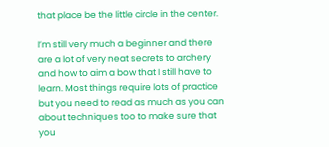that place be the little circle in the center.

I’m still very much a beginner and there are a lot of very neat secrets to archery and how to aim a bow that I still have to learn. Most things require lots of practice but you need to read as much as you can about techniques too to make sure that you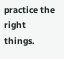practice the right things.